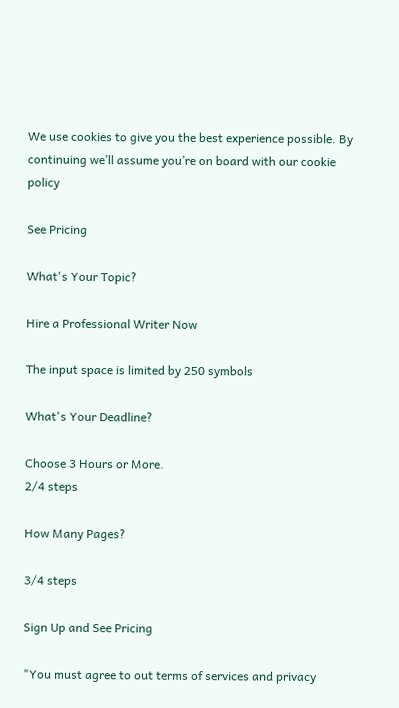We use cookies to give you the best experience possible. By continuing we’ll assume you’re on board with our cookie policy

See Pricing

What's Your Topic?

Hire a Professional Writer Now

The input space is limited by 250 symbols

What's Your Deadline?

Choose 3 Hours or More.
2/4 steps

How Many Pages?

3/4 steps

Sign Up and See Pricing

"You must agree to out terms of services and privacy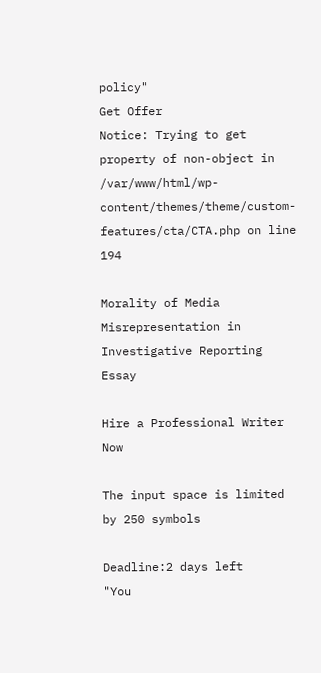policy"
Get Offer
Notice: Trying to get property of non-object in /var/www/html/wp-content/themes/theme/custom-features/cta/CTA.php on line 194

Morality of Media Misrepresentation in Investigative Reporting Essay

Hire a Professional Writer Now

The input space is limited by 250 symbols

Deadline:2 days left
"You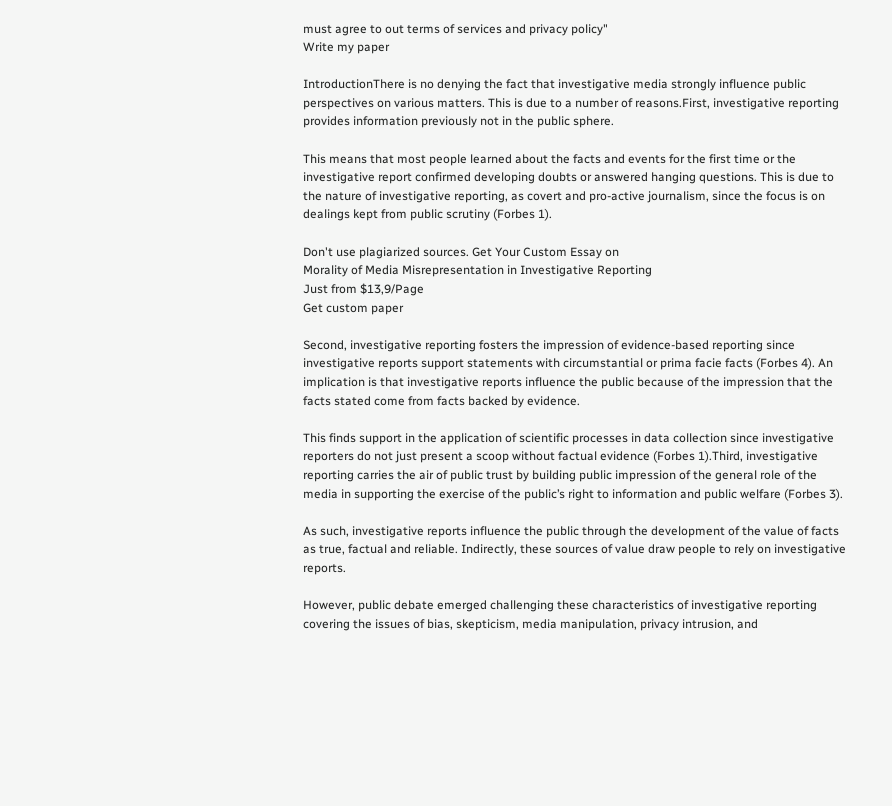must agree to out terms of services and privacy policy"
Write my paper

IntroductionThere is no denying the fact that investigative media strongly influence public perspectives on various matters. This is due to a number of reasons.First, investigative reporting provides information previously not in the public sphere.

This means that most people learned about the facts and events for the first time or the investigative report confirmed developing doubts or answered hanging questions. This is due to the nature of investigative reporting, as covert and pro-active journalism, since the focus is on dealings kept from public scrutiny (Forbes 1).

Don't use plagiarized sources. Get Your Custom Essay on
Morality of Media Misrepresentation in Investigative Reporting
Just from $13,9/Page
Get custom paper

Second, investigative reporting fosters the impression of evidence-based reporting since investigative reports support statements with circumstantial or prima facie facts (Forbes 4). An implication is that investigative reports influence the public because of the impression that the facts stated come from facts backed by evidence.

This finds support in the application of scientific processes in data collection since investigative reporters do not just present a scoop without factual evidence (Forbes 1).Third, investigative reporting carries the air of public trust by building public impression of the general role of the media in supporting the exercise of the public’s right to information and public welfare (Forbes 3).

As such, investigative reports influence the public through the development of the value of facts as true, factual and reliable. Indirectly, these sources of value draw people to rely on investigative reports.

However, public debate emerged challenging these characteristics of investigative reporting covering the issues of bias, skepticism, media manipulation, privacy intrusion, and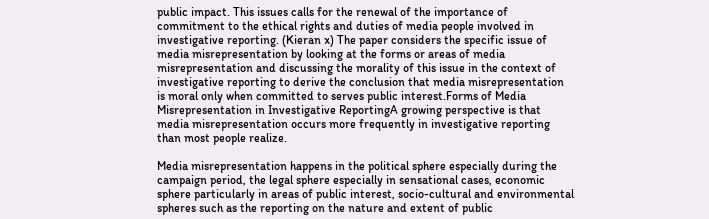public impact. This issues calls for the renewal of the importance of commitment to the ethical rights and duties of media people involved in investigative reporting. (Kieran x) The paper considers the specific issue of media misrepresentation by looking at the forms or areas of media misrepresentation and discussing the morality of this issue in the context of investigative reporting to derive the conclusion that media misrepresentation is moral only when committed to serves public interest.Forms of Media Misrepresentation in Investigative ReportingA growing perspective is that media misrepresentation occurs more frequently in investigative reporting than most people realize.

Media misrepresentation happens in the political sphere especially during the campaign period, the legal sphere especially in sensational cases, economic sphere particularly in areas of public interest, socio-cultural and environmental spheres such as the reporting on the nature and extent of public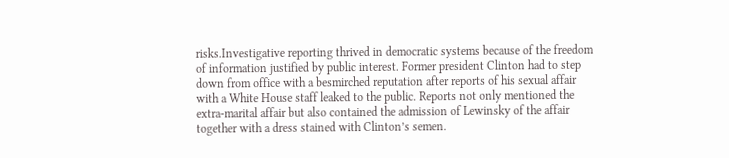risks.Investigative reporting thrived in democratic systems because of the freedom of information justified by public interest. Former president Clinton had to step down from office with a besmirched reputation after reports of his sexual affair with a White House staff leaked to the public. Reports not only mentioned the extra-marital affair but also contained the admission of Lewinsky of the affair together with a dress stained with Clinton’s semen.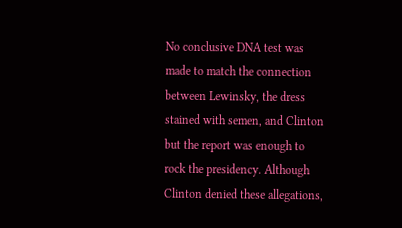No conclusive DNA test was made to match the connection between Lewinsky, the dress stained with semen, and Clinton but the report was enough to rock the presidency. Although Clinton denied these allegations,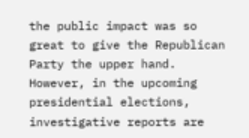the public impact was so great to give the Republican Party the upper hand.            However, in the upcoming presidential elections, investigative reports are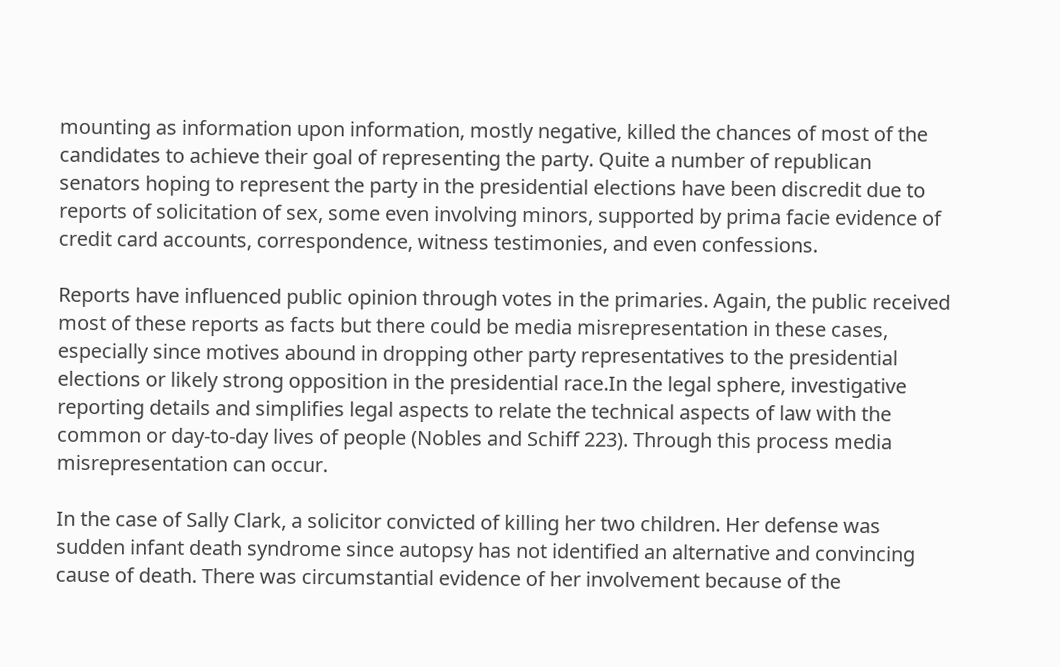mounting as information upon information, mostly negative, killed the chances of most of the candidates to achieve their goal of representing the party. Quite a number of republican senators hoping to represent the party in the presidential elections have been discredit due to reports of solicitation of sex, some even involving minors, supported by prima facie evidence of credit card accounts, correspondence, witness testimonies, and even confessions.

Reports have influenced public opinion through votes in the primaries. Again, the public received most of these reports as facts but there could be media misrepresentation in these cases, especially since motives abound in dropping other party representatives to the presidential elections or likely strong opposition in the presidential race.In the legal sphere, investigative reporting details and simplifies legal aspects to relate the technical aspects of law with the common or day-to-day lives of people (Nobles and Schiff 223). Through this process media misrepresentation can occur.

In the case of Sally Clark, a solicitor convicted of killing her two children. Her defense was sudden infant death syndrome since autopsy has not identified an alternative and convincing cause of death. There was circumstantial evidence of her involvement because of the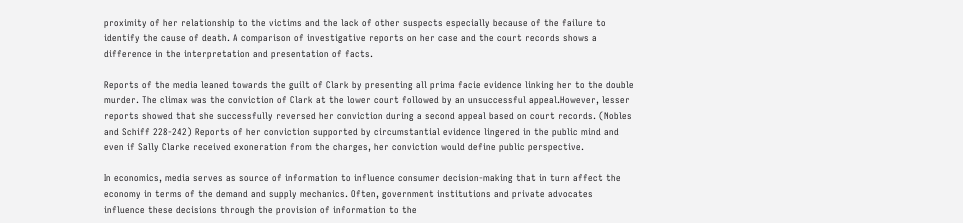proximity of her relationship to the victims and the lack of other suspects especially because of the failure to identify the cause of death. A comparison of investigative reports on her case and the court records shows a difference in the interpretation and presentation of facts.

Reports of the media leaned towards the guilt of Clark by presenting all prima facie evidence linking her to the double murder. The climax was the conviction of Clark at the lower court followed by an unsuccessful appeal.However, lesser reports showed that she successfully reversed her conviction during a second appeal based on court records. (Nobles and Schiff 228-242) Reports of her conviction supported by circumstantial evidence lingered in the public mind and even if Sally Clarke received exoneration from the charges, her conviction would define public perspective.

In economics, media serves as source of information to influence consumer decision-making that in turn affect the economy in terms of the demand and supply mechanics. Often, government institutions and private advocates influence these decisions through the provision of information to the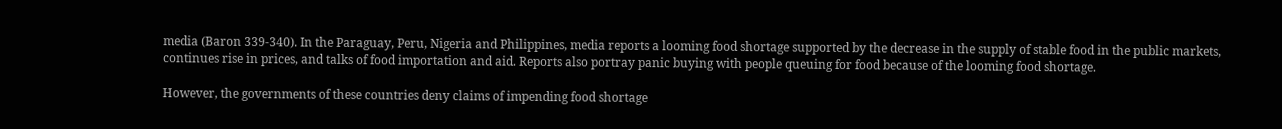media (Baron 339-340). In the Paraguay, Peru, Nigeria and Philippines, media reports a looming food shortage supported by the decrease in the supply of stable food in the public markets, continues rise in prices, and talks of food importation and aid. Reports also portray panic buying with people queuing for food because of the looming food shortage.

However, the governments of these countries deny claims of impending food shortage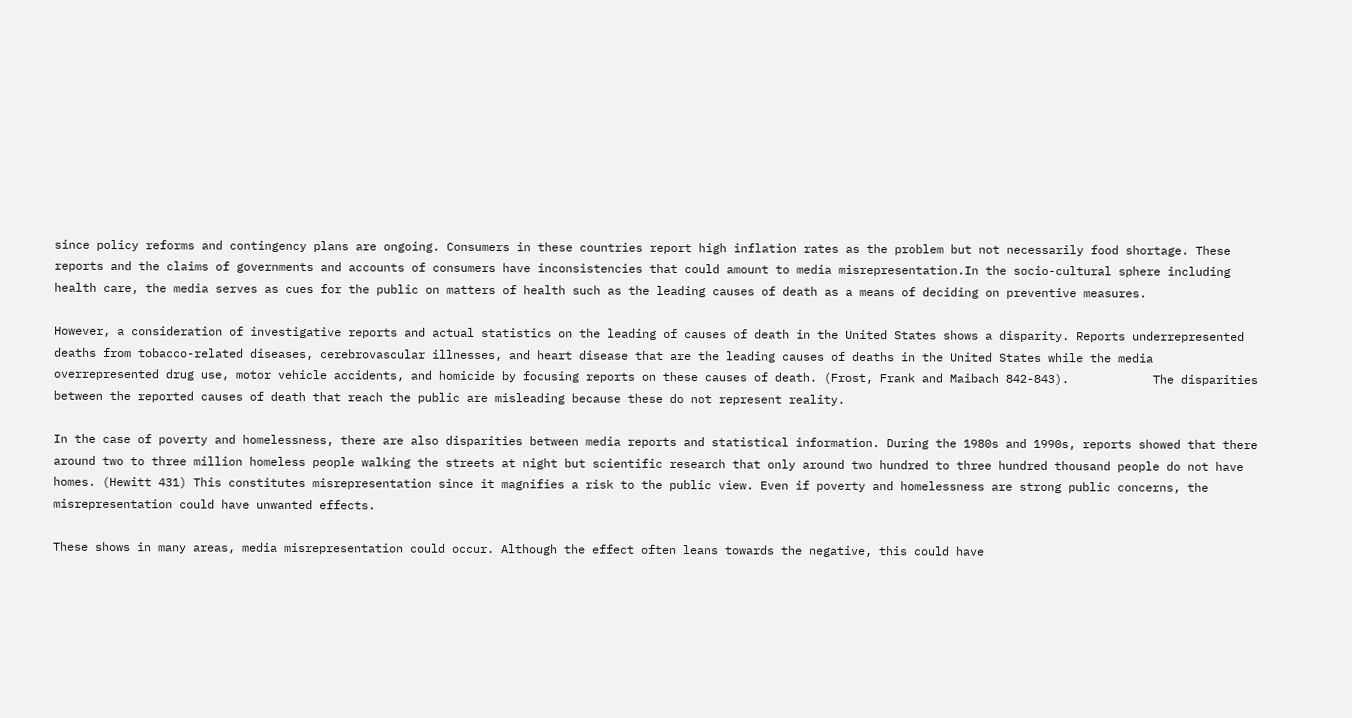since policy reforms and contingency plans are ongoing. Consumers in these countries report high inflation rates as the problem but not necessarily food shortage. These reports and the claims of governments and accounts of consumers have inconsistencies that could amount to media misrepresentation.In the socio-cultural sphere including health care, the media serves as cues for the public on matters of health such as the leading causes of death as a means of deciding on preventive measures.

However, a consideration of investigative reports and actual statistics on the leading of causes of death in the United States shows a disparity. Reports underrepresented deaths from tobacco-related diseases, cerebrovascular illnesses, and heart disease that are the leading causes of deaths in the United States while the media overrepresented drug use, motor vehicle accidents, and homicide by focusing reports on these causes of death. (Frost, Frank and Maibach 842-843).            The disparities between the reported causes of death that reach the public are misleading because these do not represent reality.

In the case of poverty and homelessness, there are also disparities between media reports and statistical information. During the 1980s and 1990s, reports showed that there around two to three million homeless people walking the streets at night but scientific research that only around two hundred to three hundred thousand people do not have homes. (Hewitt 431) This constitutes misrepresentation since it magnifies a risk to the public view. Even if poverty and homelessness are strong public concerns, the misrepresentation could have unwanted effects.

These shows in many areas, media misrepresentation could occur. Although the effect often leans towards the negative, this could have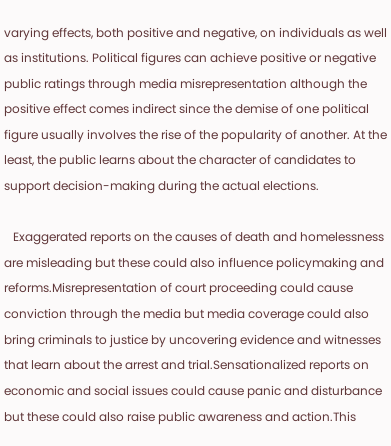varying effects, both positive and negative, on individuals as well as institutions. Political figures can achieve positive or negative public ratings through media misrepresentation although the positive effect comes indirect since the demise of one political figure usually involves the rise of the popularity of another. At the least, the public learns about the character of candidates to support decision-making during the actual elections.

   Exaggerated reports on the causes of death and homelessness are misleading but these could also influence policymaking and reforms.Misrepresentation of court proceeding could cause conviction through the media but media coverage could also bring criminals to justice by uncovering evidence and witnesses that learn about the arrest and trial.Sensationalized reports on economic and social issues could cause panic and disturbance but these could also raise public awareness and action.This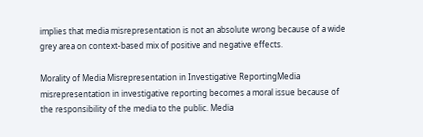implies that media misrepresentation is not an absolute wrong because of a wide grey area on context-based mix of positive and negative effects.

Morality of Media Misrepresentation in Investigative ReportingMedia misrepresentation in investigative reporting becomes a moral issue because of the responsibility of the media to the public. Media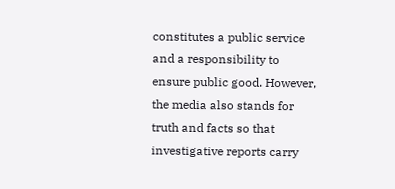constitutes a public service and a responsibility to ensure public good. However, the media also stands for truth and facts so that investigative reports carry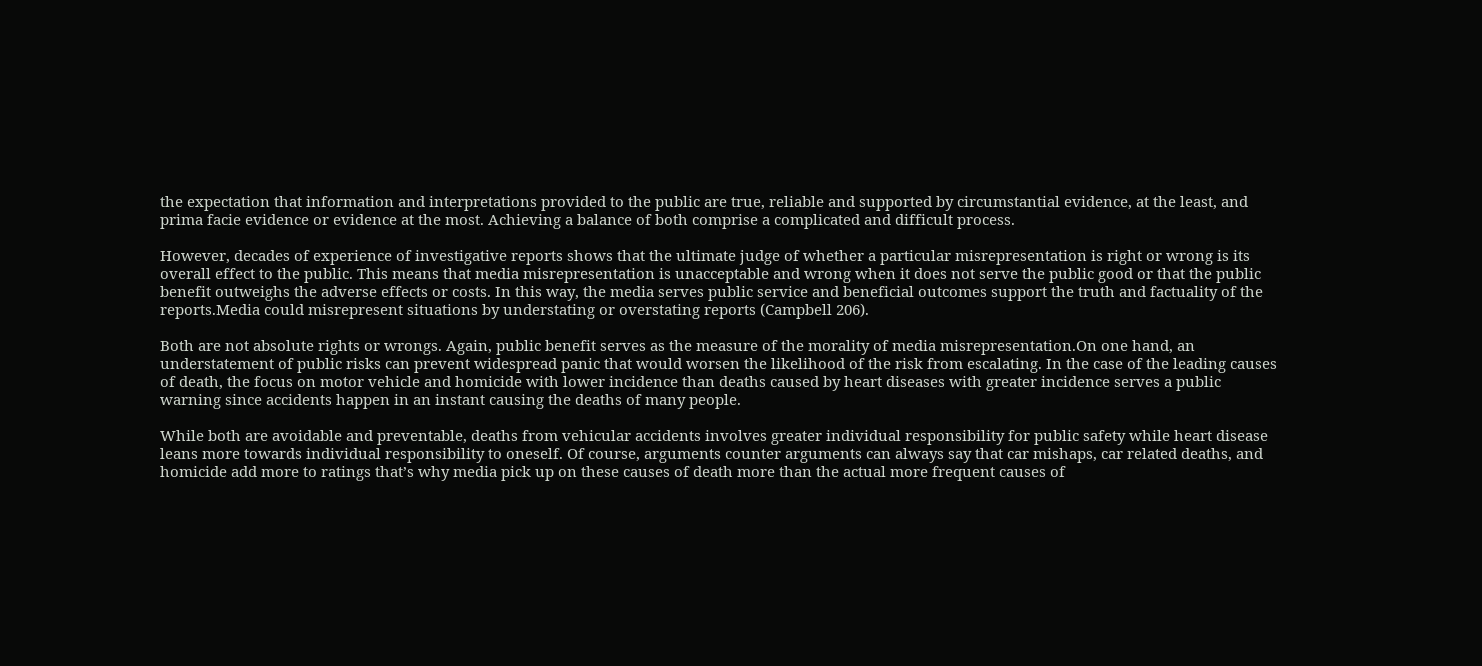the expectation that information and interpretations provided to the public are true, reliable and supported by circumstantial evidence, at the least, and prima facie evidence or evidence at the most. Achieving a balance of both comprise a complicated and difficult process.

However, decades of experience of investigative reports shows that the ultimate judge of whether a particular misrepresentation is right or wrong is its overall effect to the public. This means that media misrepresentation is unacceptable and wrong when it does not serve the public good or that the public benefit outweighs the adverse effects or costs. In this way, the media serves public service and beneficial outcomes support the truth and factuality of the reports.Media could misrepresent situations by understating or overstating reports (Campbell 206).

Both are not absolute rights or wrongs. Again, public benefit serves as the measure of the morality of media misrepresentation.On one hand, an understatement of public risks can prevent widespread panic that would worsen the likelihood of the risk from escalating. In the case of the leading causes of death, the focus on motor vehicle and homicide with lower incidence than deaths caused by heart diseases with greater incidence serves a public warning since accidents happen in an instant causing the deaths of many people.

While both are avoidable and preventable, deaths from vehicular accidents involves greater individual responsibility for public safety while heart disease leans more towards individual responsibility to oneself. Of course, arguments counter arguments can always say that car mishaps, car related deaths, and homicide add more to ratings that’s why media pick up on these causes of death more than the actual more frequent causes of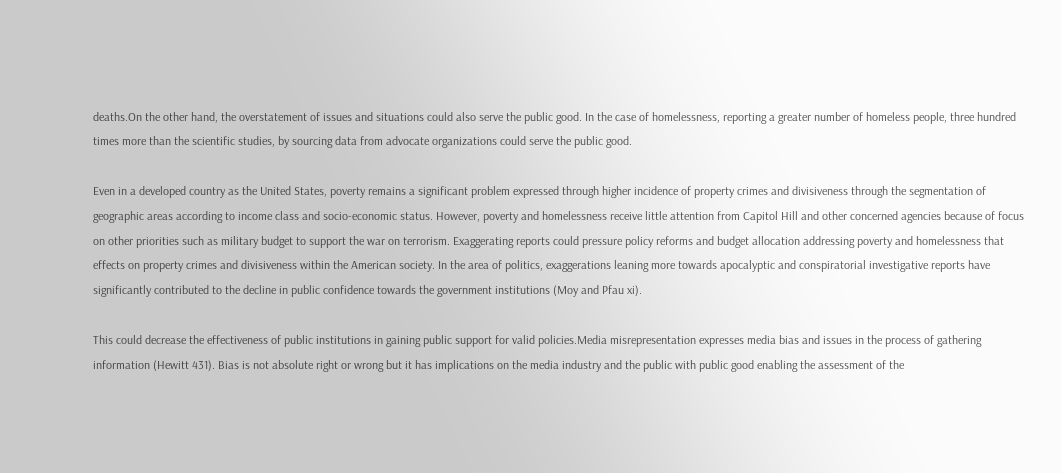deaths.On the other hand, the overstatement of issues and situations could also serve the public good. In the case of homelessness, reporting a greater number of homeless people, three hundred times more than the scientific studies, by sourcing data from advocate organizations could serve the public good.

Even in a developed country as the United States, poverty remains a significant problem expressed through higher incidence of property crimes and divisiveness through the segmentation of geographic areas according to income class and socio-economic status. However, poverty and homelessness receive little attention from Capitol Hill and other concerned agencies because of focus on other priorities such as military budget to support the war on terrorism. Exaggerating reports could pressure policy reforms and budget allocation addressing poverty and homelessness that effects on property crimes and divisiveness within the American society. In the area of politics, exaggerations leaning more towards apocalyptic and conspiratorial investigative reports have significantly contributed to the decline in public confidence towards the government institutions (Moy and Pfau xi).

This could decrease the effectiveness of public institutions in gaining public support for valid policies.Media misrepresentation expresses media bias and issues in the process of gathering information (Hewitt 431). Bias is not absolute right or wrong but it has implications on the media industry and the public with public good enabling the assessment of the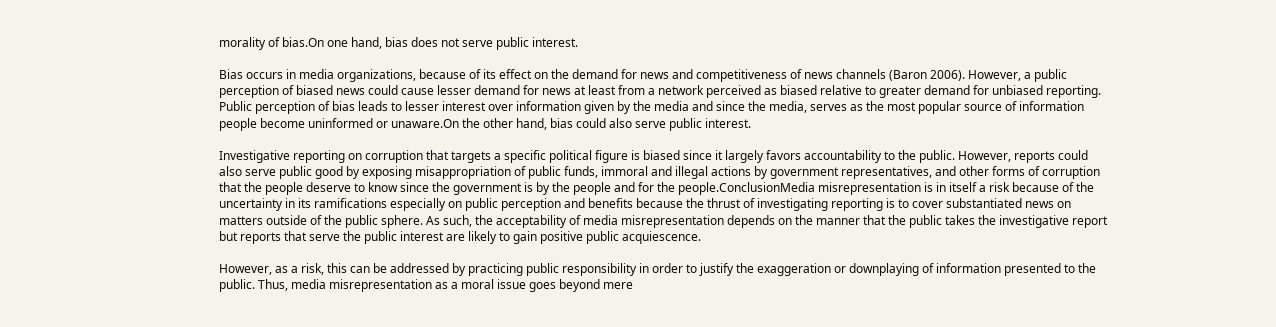morality of bias.On one hand, bias does not serve public interest.

Bias occurs in media organizations, because of its effect on the demand for news and competitiveness of news channels (Baron 2006). However, a public perception of biased news could cause lesser demand for news at least from a network perceived as biased relative to greater demand for unbiased reporting. Public perception of bias leads to lesser interest over information given by the media and since the media, serves as the most popular source of information people become uninformed or unaware.On the other hand, bias could also serve public interest.

Investigative reporting on corruption that targets a specific political figure is biased since it largely favors accountability to the public. However, reports could also serve public good by exposing misappropriation of public funds, immoral and illegal actions by government representatives, and other forms of corruption that the people deserve to know since the government is by the people and for the people.ConclusionMedia misrepresentation is in itself a risk because of the uncertainty in its ramifications especially on public perception and benefits because the thrust of investigating reporting is to cover substantiated news on matters outside of the public sphere. As such, the acceptability of media misrepresentation depends on the manner that the public takes the investigative report but reports that serve the public interest are likely to gain positive public acquiescence.

However, as a risk, this can be addressed by practicing public responsibility in order to justify the exaggeration or downplaying of information presented to the public. Thus, media misrepresentation as a moral issue goes beyond mere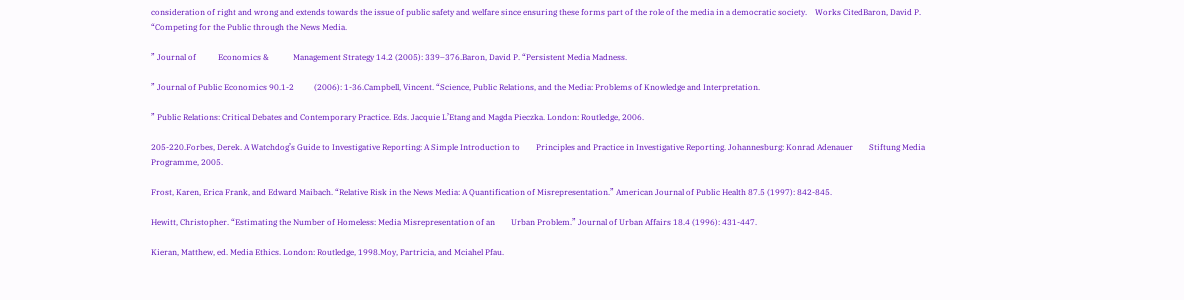consideration of right and wrong and extends towards the issue of public safety and welfare since ensuring these forms part of the role of the media in a democratic society.    Works CitedBaron, David P. “Competing for the Public through the News Media.

” Journal of           Economics &            Management Strategy 14.2 (2005): 339–376.Baron, David P. “Persistent Media Madness.

” Journal of Public Economics 90.1-2          (2006): 1-36.Campbell, Vincent. “Science, Public Relations, and the Media: Problems of Knowledge and Interpretation.

” Public Relations: Critical Debates and Contemporary Practice. Eds. Jacquie L’Etang and Magda Pieczka. London: Routledge, 2006.

205-220.Forbes, Derek. A Watchdog’s Guide to Investigative Reporting: A Simple Introduction to        Principles and Practice in Investigative Reporting. Johannesburg: Konrad Adenauer        Stiftung Media Programme, 2005.

Frost, Karen, Erica Frank, and Edward Maibach. “Relative Risk in the News Media: A Quantification of Misrepresentation.” American Journal of Public Health 87.5 (1997): 842-845.

Hewitt, Christopher. “Estimating the Number of Homeless: Media Misrepresentation of an        Urban Problem.” Journal of Urban Affairs 18.4 (1996): 431-447.

Kieran, Matthew, ed. Media Ethics. London: Routledge, 1998.Moy, Partricia, and Mciahel Pfau.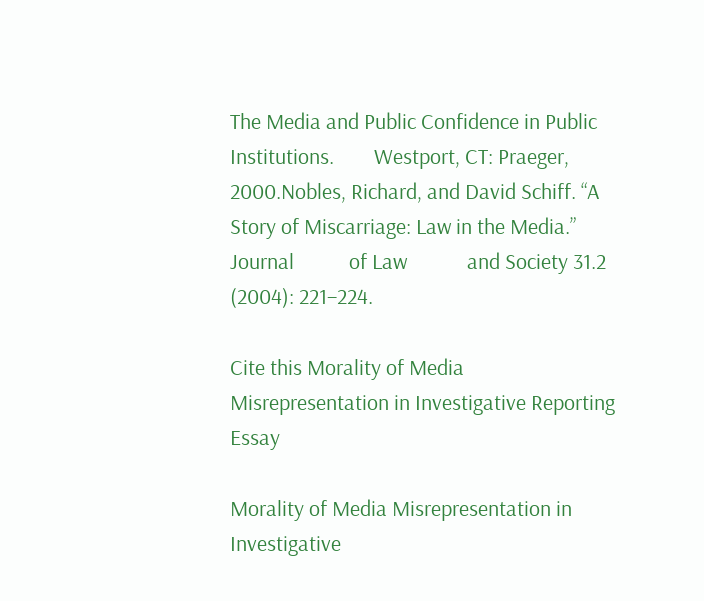The Media and Public Confidence in Public Institutions.        Westport, CT: Praeger, 2000.Nobles, Richard, and David Schiff. “A Story of Miscarriage: Law in the Media.” Journal           of Law            and Society 31.2 (2004): 221–224.

Cite this Morality of Media Misrepresentation in Investigative Reporting Essay

Morality of Media Misrepresentation in Investigative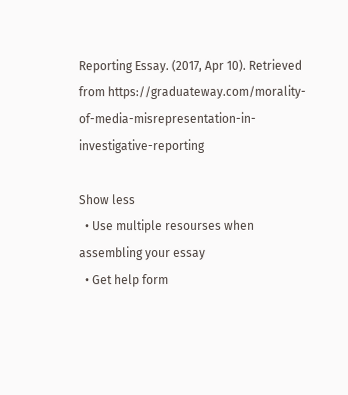Reporting Essay. (2017, Apr 10). Retrieved from https://graduateway.com/morality-of-media-misrepresentation-in-investigative-reporting

Show less
  • Use multiple resourses when assembling your essay
  • Get help form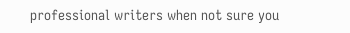professional writers when not sure you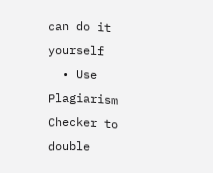can do it yourself
  • Use Plagiarism Checker to double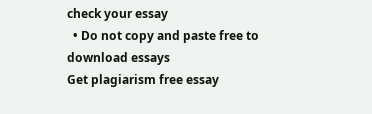check your essay
  • Do not copy and paste free to download essays
Get plagiarism free essay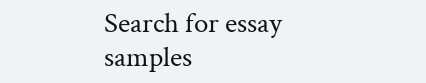Search for essay samples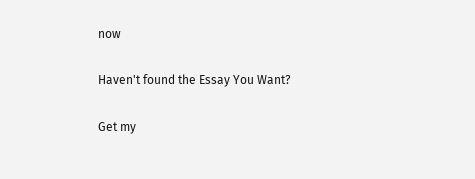now

Haven't found the Essay You Want?

Get my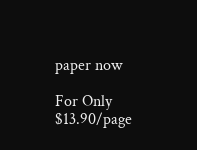paper now

For Only $13.90/page